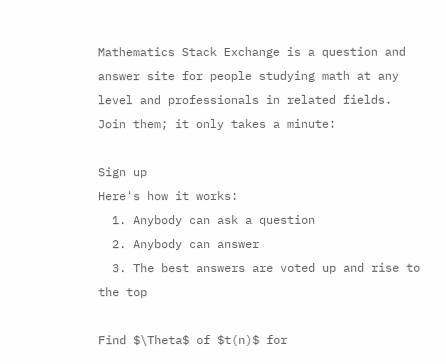Mathematics Stack Exchange is a question and answer site for people studying math at any level and professionals in related fields. Join them; it only takes a minute:

Sign up
Here's how it works:
  1. Anybody can ask a question
  2. Anybody can answer
  3. The best answers are voted up and rise to the top

Find $\Theta$ of $t(n)$ for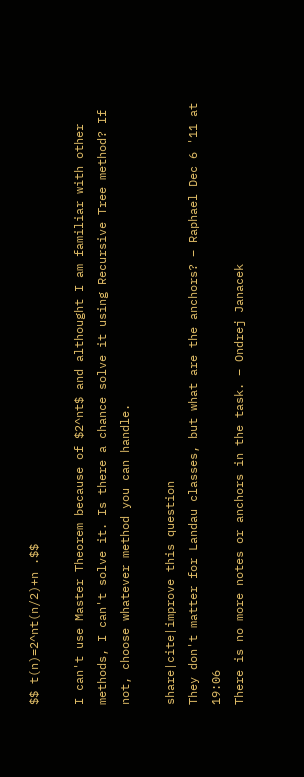$$ t(n)=2^nt(n/2)+n .$$

I can't use Master Theorem because of $2^nt$ and althought I am familiar with other methods, I can't solve it. Is there a chance solve it using Recursive Tree method? If not, choose whatever method you can handle.

share|cite|improve this question
They don't matter for Landau classes, but what are the anchors? – Raphael Dec 6 '11 at 19:06
There is no more notes or anchors in the task. – Ondrej Janacek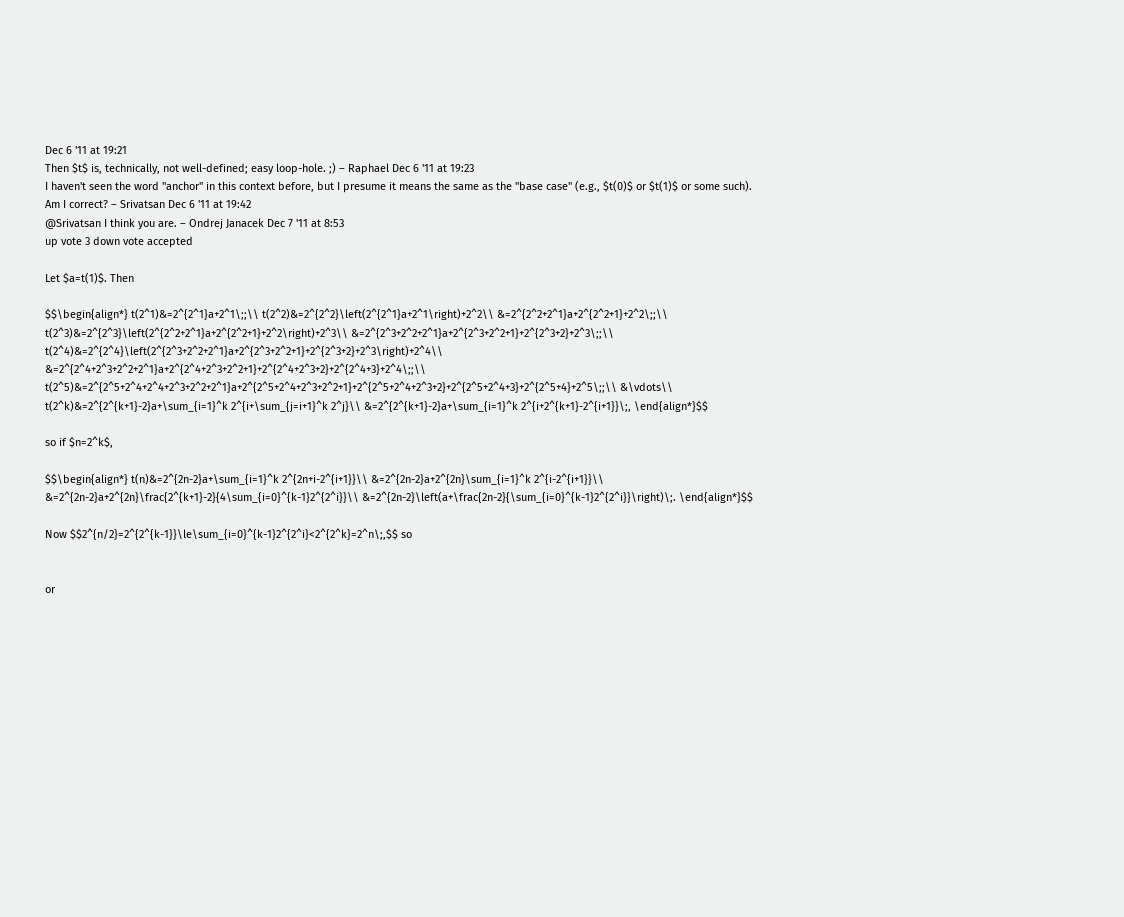Dec 6 '11 at 19:21
Then $t$ is, technically, not well-defined; easy loop-hole. ;) – Raphael Dec 6 '11 at 19:23
I haven't seen the word "anchor" in this context before, but I presume it means the same as the "base case" (e.g., $t(0)$ or $t(1)$ or some such). Am I correct? – Srivatsan Dec 6 '11 at 19:42
@Srivatsan I think you are. – Ondrej Janacek Dec 7 '11 at 8:53
up vote 3 down vote accepted

Let $a=t(1)$. Then

$$\begin{align*} t(2^1)&=2^{2^1}a+2^1\;;\\ t(2^2)&=2^{2^2}\left(2^{2^1}a+2^1\right)+2^2\\ &=2^{2^2+2^1}a+2^{2^2+1}+2^2\;;\\ t(2^3)&=2^{2^3}\left(2^{2^2+2^1}a+2^{2^2+1}+2^2\right)+2^3\\ &=2^{2^3+2^2+2^1}a+2^{2^3+2^2+1}+2^{2^3+2}+2^3\;;\\ t(2^4)&=2^{2^4}\left(2^{2^3+2^2+2^1}a+2^{2^3+2^2+1}+2^{2^3+2}+2^3\right)+2^4\\ &=2^{2^4+2^3+2^2+2^1}a+2^{2^4+2^3+2^2+1}+2^{2^4+2^3+2}+2^{2^4+3}+2^4\;;\\ t(2^5)&=2^{2^5+2^4+2^4+2^3+2^2+2^1}a+2^{2^5+2^4+2^3+2^2+1}+2^{2^5+2^4+2^3+2}+2^{2^5+2^4+3}+2^{2^5+4}+2^5\;;\\ &\vdots\\ t(2^k)&=2^{2^{k+1}-2}a+\sum_{i=1}^k 2^{i+\sum_{j=i+1}^k 2^j}\\ &=2^{2^{k+1}-2}a+\sum_{i=1}^k 2^{i+2^{k+1}-2^{i+1}}\;, \end{align*}$$

so if $n=2^k$,

$$\begin{align*} t(n)&=2^{2n-2}a+\sum_{i=1}^k 2^{2n+i-2^{i+1}}\\ &=2^{2n-2}a+2^{2n}\sum_{i=1}^k 2^{i-2^{i+1}}\\ &=2^{2n-2}a+2^{2n}\frac{2^{k+1}-2}{4\sum_{i=0}^{k-1}2^{2^i}}\\ &=2^{2n-2}\left(a+\frac{2n-2}{\sum_{i=0}^{k-1}2^{2^i}}\right)\;. \end{align*}$$

Now $$2^{n/2}=2^{2^{k-1}}\le\sum_{i=0}^{k-1}2^{2^i}<2^{2^k}=2^n\;,$$ so


or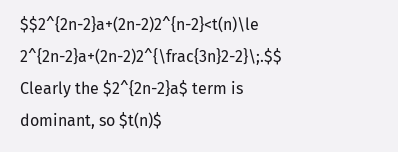$$2^{2n-2}a+(2n-2)2^{n-2}<t(n)\le 2^{2n-2}a+(2n-2)2^{\frac{3n}2-2}\;.$$ Clearly the $2^{2n-2}a$ term is dominant, so $t(n)$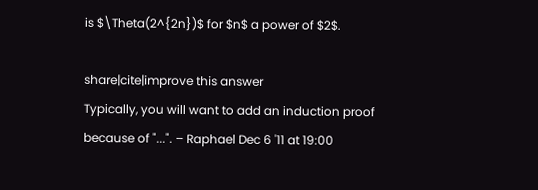is $\Theta(2^{2n})$ for $n$ a power of $2$.

share|cite|improve this answer
Typically, you will want to add an induction proof because of "...". – Raphael Dec 6 '11 at 19:00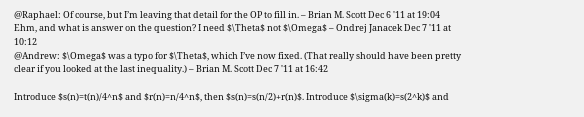@Raphael: Of course, but I’m leaving that detail for the OP to fill in. – Brian M. Scott Dec 6 '11 at 19:04
Ehm, and what is answer on the question? I need $\Theta$ not $\Omega$ – Ondrej Janacek Dec 7 '11 at 10:12
@Andrew: $\Omega$ was a typo for $\Theta$, which I’ve now fixed. (That really should have been pretty clear if you looked at the last inequality.) – Brian M. Scott Dec 7 '11 at 16:42

Introduce $s(n)=t(n)/4^n$ and $r(n)=n/4^n$, then $s(n)=s(n/2)+r(n)$. Introduce $\sigma(k)=s(2^k)$ and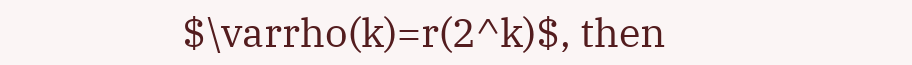$\varrho(k)=r(2^k)$, then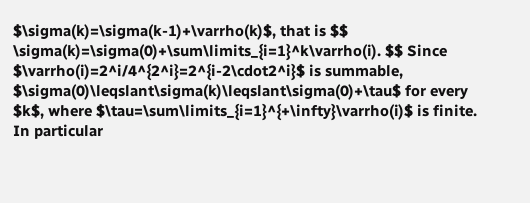$\sigma(k)=\sigma(k-1)+\varrho(k)$, that is $$ \sigma(k)=\sigma(0)+\sum\limits_{i=1}^k\varrho(i). $$ Since $\varrho(i)=2^i/4^{2^i}=2^{i-2\cdot2^i}$ is summable, $\sigma(0)\leqslant\sigma(k)\leqslant\sigma(0)+\tau$ for every $k$, where $\tau=\sum\limits_{i=1}^{+\infty}\varrho(i)$ is finite. In particular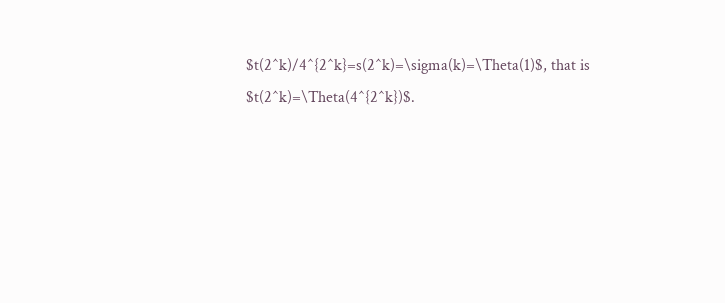$t(2^k)/4^{2^k}=s(2^k)=\sigma(k)=\Theta(1)$, that is $t(2^k)=\Theta(4^{2^k})$.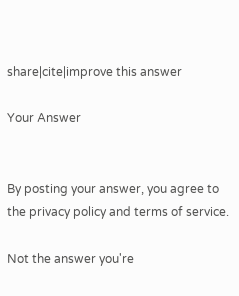share|cite|improve this answer

Your Answer


By posting your answer, you agree to the privacy policy and terms of service.

Not the answer you're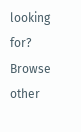looking for? Browse other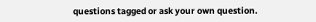questions tagged or ask your own question.